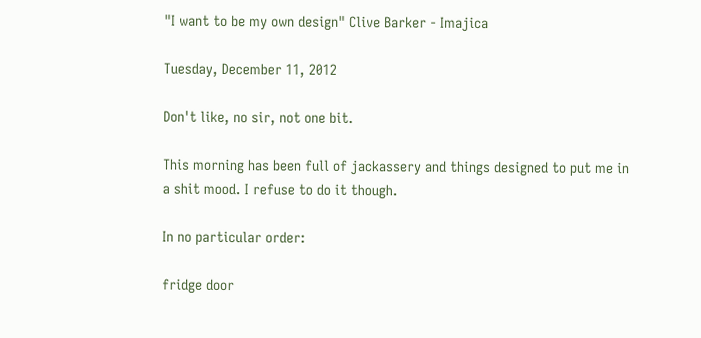"I want to be my own design" Clive Barker - Imajica

Tuesday, December 11, 2012

Don't like, no sir, not one bit.

This morning has been full of jackassery and things designed to put me in a shit mood. I refuse to do it though.

In no particular order:

fridge door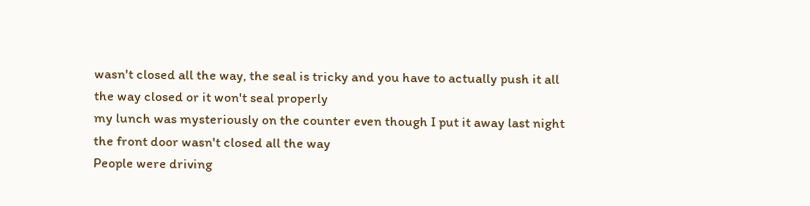wasn't closed all the way, the seal is tricky and you have to actually push it all the way closed or it won't seal properly
my lunch was mysteriously on the counter even though I put it away last night
the front door wasn't closed all the way
People were driving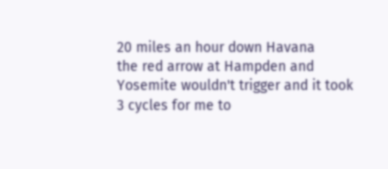20 miles an hour down Havana
the red arrow at Hampden and Yosemite wouldn't trigger and it took 3 cycles for me to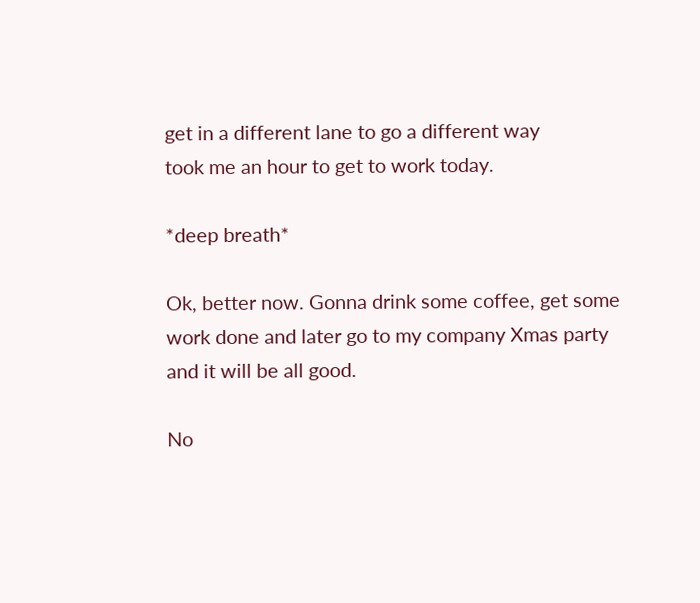get in a different lane to go a different way
took me an hour to get to work today.

*deep breath*

Ok, better now. Gonna drink some coffee, get some work done and later go to my company Xmas party and it will be all good.

No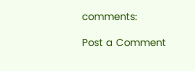comments:

Post a Comment